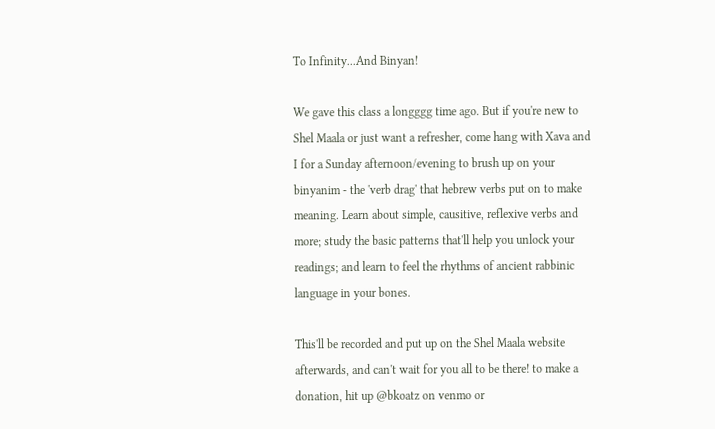To Infinity...And Binyan!

We gave this class a longggg time ago. But if you're new to Shel Maala or just want a refresher, come hang with Xava and I for a Sunday afternoon/evening to brush up on your binyanim - the 'verb drag' that hebrew verbs put on to make meaning. Learn about simple, causitive, reflexive verbs and more; study the basic patterns that'll help you unlock your readings; and learn to feel the rhythms of ancient rabbinic language in your bones.

This'll be recorded and put up on the Shel Maala website afterwards, and can't wait for you all to be there! to make a donation, hit up @bkoatz on venmo or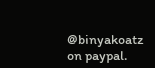@binyakoatz on paypal.